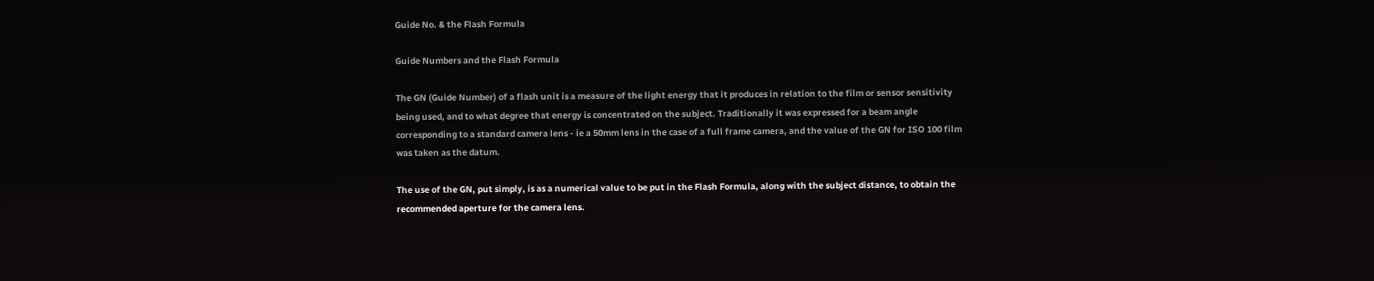Guide No. & the Flash Formula

Guide Numbers and the Flash Formula

The GN (Guide Number) of a flash unit is a measure of the light energy that it produces in relation to the film or sensor sensitivity being used, and to what degree that energy is concentrated on the subject. Traditionally it was expressed for a beam angle corresponding to a standard camera lens - ie a 50mm lens in the case of a full frame camera, and the value of the GN for ISO 100 film was taken as the datum.

The use of the GN, put simply, is as a numerical value to be put in the Flash Formula, along with the subject distance, to obtain the recommended aperture for the camera lens.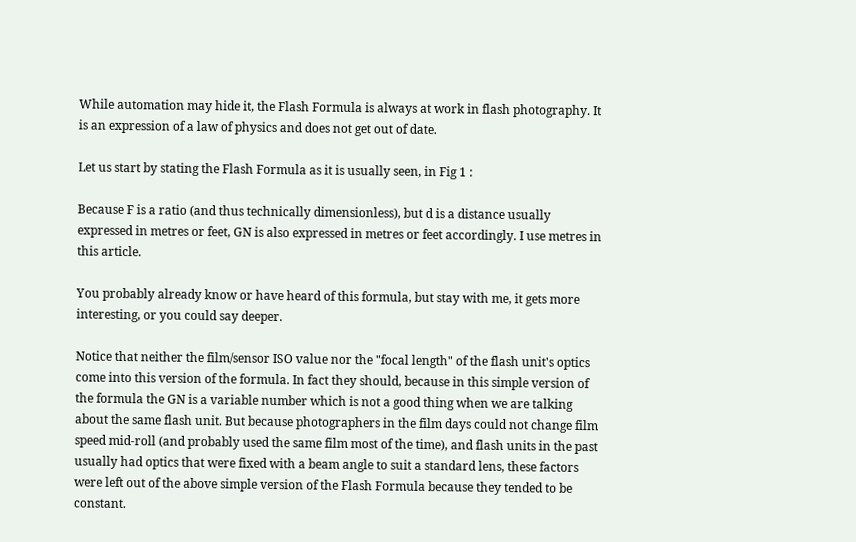While automation may hide it, the Flash Formula is always at work in flash photography. It is an expression of a law of physics and does not get out of date.

Let us start by stating the Flash Formula as it is usually seen, in Fig 1 :

Because F is a ratio (and thus technically dimensionless), but d is a distance usually expressed in metres or feet, GN is also expressed in metres or feet accordingly. I use metres in this article.

You probably already know or have heard of this formula, but stay with me, it gets more interesting, or you could say deeper.

Notice that neither the film/sensor ISO value nor the "focal length" of the flash unit's optics come into this version of the formula. In fact they should, because in this simple version of the formula the GN is a variable number which is not a good thing when we are talking about the same flash unit. But because photographers in the film days could not change film speed mid-roll (and probably used the same film most of the time), and flash units in the past usually had optics that were fixed with a beam angle to suit a standard lens, these factors were left out of the above simple version of the Flash Formula because they tended to be constant.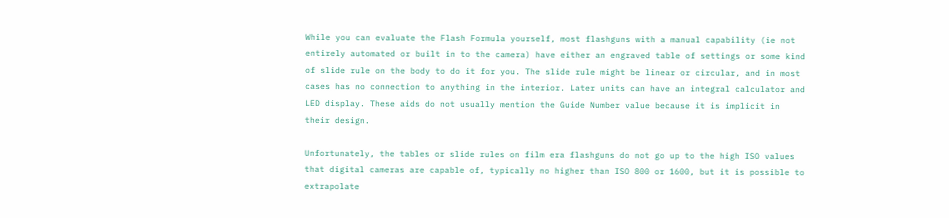While you can evaluate the Flash Formula yourself, most flashguns with a manual capability (ie not entirely automated or built in to the camera) have either an engraved table of settings or some kind of slide rule on the body to do it for you. The slide rule might be linear or circular, and in most cases has no connection to anything in the interior. Later units can have an integral calculator and LED display. These aids do not usually mention the Guide Number value because it is implicit in their design.

Unfortunately, the tables or slide rules on film era flashguns do not go up to the high ISO values that digital cameras are capable of, typically no higher than ISO 800 or 1600, but it is possible to extrapolate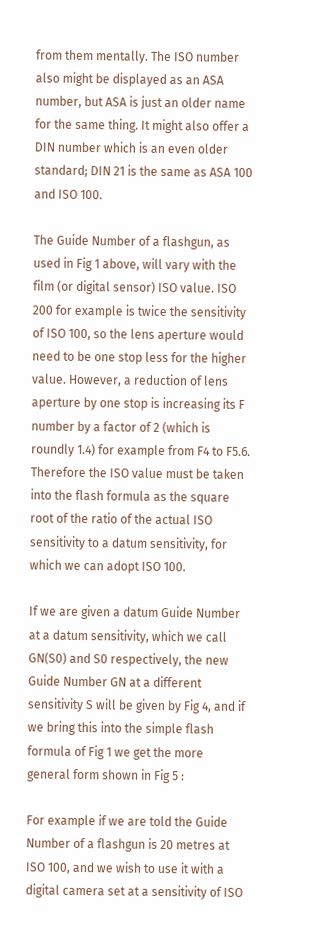from them mentally. The ISO number also might be displayed as an ASA number, but ASA is just an older name for the same thing. It might also offer a DIN number which is an even older standard; DIN 21 is the same as ASA 100 and ISO 100.

The Guide Number of a flashgun, as used in Fig 1 above, will vary with the film (or digital sensor) ISO value. ISO 200 for example is twice the sensitivity of ISO 100, so the lens aperture would need to be one stop less for the higher value. However, a reduction of lens aperture by one stop is increasing its F number by a factor of 2 (which is roundly 1.4) for example from F4 to F5.6. Therefore the ISO value must be taken into the flash formula as the square root of the ratio of the actual ISO sensitivity to a datum sensitivity, for which we can adopt ISO 100.

If we are given a datum Guide Number at a datum sensitivity, which we call GN(S0) and S0 respectively, the new Guide Number GN at a different sensitivity S will be given by Fig 4, and if we bring this into the simple flash formula of Fig 1 we get the more general form shown in Fig 5 :

For example if we are told the Guide Number of a flashgun is 20 metres at ISO 100, and we wish to use it with a digital camera set at a sensitivity of ISO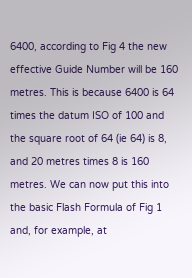6400, according to Fig 4 the new effective Guide Number will be 160 metres. This is because 6400 is 64 times the datum ISO of 100 and the square root of 64 (ie 64) is 8, and 20 metres times 8 is 160 metres. We can now put this into the basic Flash Formula of Fig 1 and, for example, at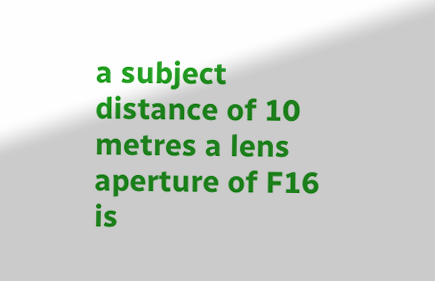a subject distance of 10 metres a lens aperture of F16 is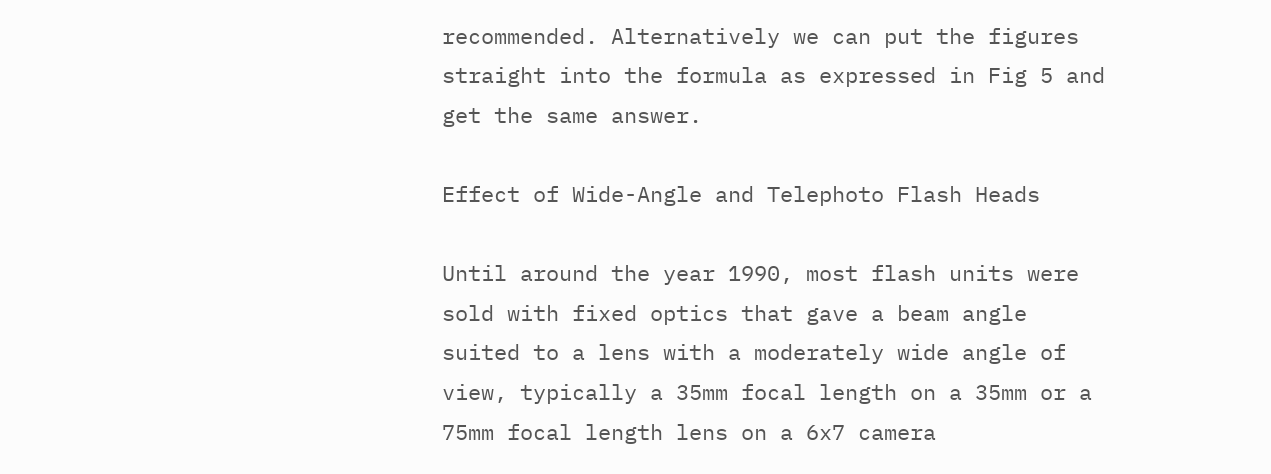recommended. Alternatively we can put the figures straight into the formula as expressed in Fig 5 and get the same answer.

Effect of Wide-Angle and Telephoto Flash Heads

Until around the year 1990, most flash units were sold with fixed optics that gave a beam angle suited to a lens with a moderately wide angle of view, typically a 35mm focal length on a 35mm or a 75mm focal length lens on a 6x7 camera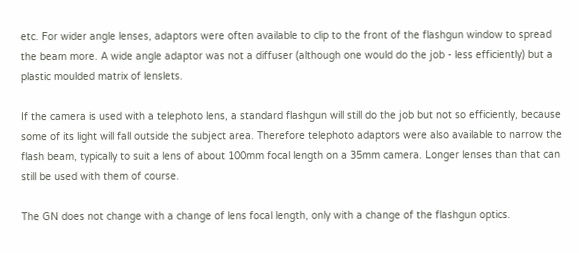etc. For wider angle lenses, adaptors were often available to clip to the front of the flashgun window to spread the beam more. A wide angle adaptor was not a diffuser (although one would do the job - less efficiently) but a plastic moulded matrix of lenslets.

If the camera is used with a telephoto lens, a standard flashgun will still do the job but not so efficiently, because some of its light will fall outside the subject area. Therefore telephoto adaptors were also available to narrow the flash beam, typically to suit a lens of about 100mm focal length on a 35mm camera. Longer lenses than that can still be used with them of course.

The GN does not change with a change of lens focal length, only with a change of the flashgun optics.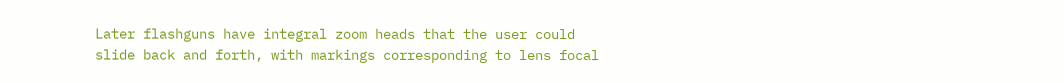Later flashguns have integral zoom heads that the user could slide back and forth, with markings corresponding to lens focal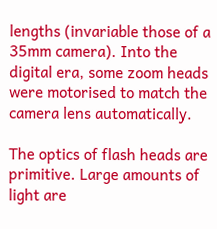lengths (invariable those of a 35mm camera). Into the digital era, some zoom heads were motorised to match the camera lens automatically.

The optics of flash heads are primitive. Large amounts of light are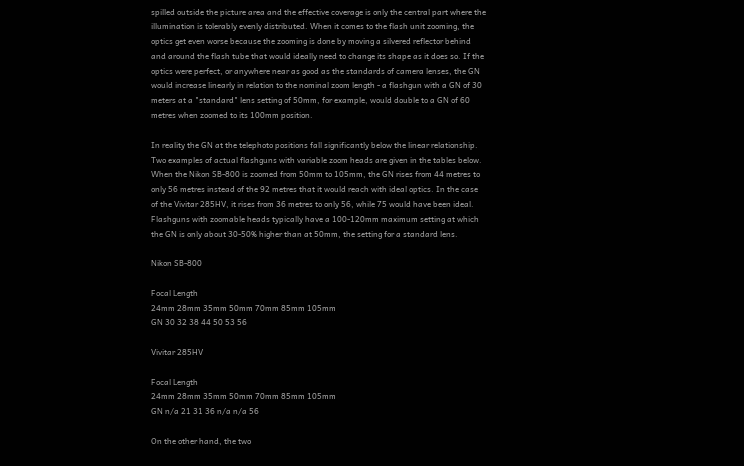spilled outside the picture area and the effective coverage is only the central part where the illumination is tolerably evenly distributed. When it comes to the flash unit zooming, the optics get even worse because the zooming is done by moving a silvered reflector behind and around the flash tube that would ideally need to change its shape as it does so. If the optics were perfect, or anywhere near as good as the standards of camera lenses, the GN would increase linearly in relation to the nominal zoom length - a flashgun with a GN of 30 meters at a "standard" lens setting of 50mm, for example, would double to a GN of 60 metres when zoomed to its 100mm position.

In reality the GN at the telephoto positions fall significantly below the linear relationship. Two examples of actual flashguns with variable zoom heads are given in the tables below. When the Nikon SB-800 is zoomed from 50mm to 105mm, the GN rises from 44 metres to only 56 metres instead of the 92 metres that it would reach with ideal optics. In the case of the Vivitar 285HV, it rises from 36 metres to only 56, while 75 would have been ideal. Flashguns with zoomable heads typically have a 100-120mm maximum setting at which the GN is only about 30-50% higher than at 50mm, the setting for a standard lens.

Nikon SB-800

Focal Length
24mm 28mm 35mm 50mm 70mm 85mm 105mm
GN 30 32 38 44 50 53 56

Vivitar 285HV

Focal Length
24mm 28mm 35mm 50mm 70mm 85mm 105mm
GN n/a 21 31 36 n/a n/a 56

On the other hand, the two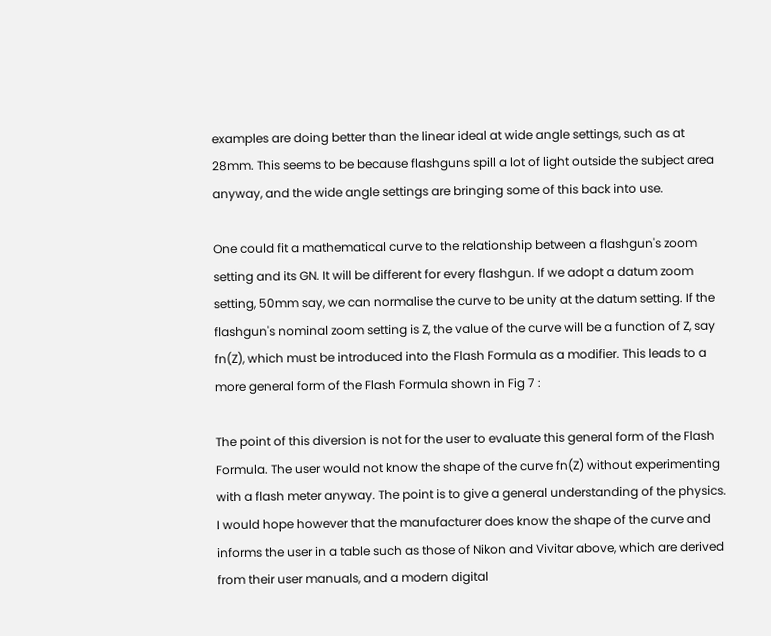examples are doing better than the linear ideal at wide angle settings, such as at 28mm. This seems to be because flashguns spill a lot of light outside the subject area anyway, and the wide angle settings are bringing some of this back into use.

One could fit a mathematical curve to the relationship between a flashgun's zoom setting and its GN. It will be different for every flashgun. If we adopt a datum zoom setting, 50mm say, we can normalise the curve to be unity at the datum setting. If the flashgun's nominal zoom setting is Z, the value of the curve will be a function of Z, say fn(Z), which must be introduced into the Flash Formula as a modifier. This leads to a more general form of the Flash Formula shown in Fig 7 :

The point of this diversion is not for the user to evaluate this general form of the Flash Formula. The user would not know the shape of the curve fn(Z) without experimenting with a flash meter anyway. The point is to give a general understanding of the physics. I would hope however that the manufacturer does know the shape of the curve and informs the user in a table such as those of Nikon and Vivitar above, which are derived from their user manuals, and a modern digital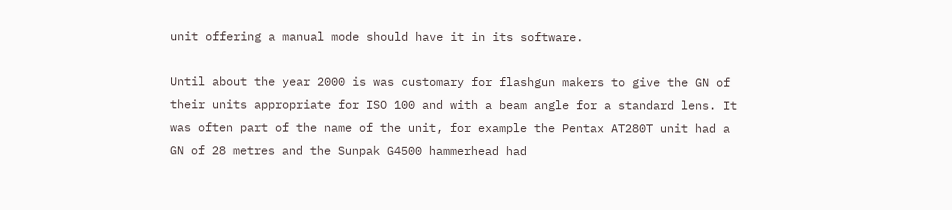unit offering a manual mode should have it in its software.

Until about the year 2000 is was customary for flashgun makers to give the GN of their units appropriate for ISO 100 and with a beam angle for a standard lens. It was often part of the name of the unit, for example the Pentax AT280T unit had a GN of 28 metres and the Sunpak G4500 hammerhead had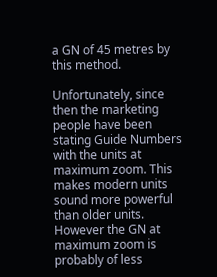a GN of 45 metres by this method.

Unfortunately, since then the marketing people have been stating Guide Numbers with the units at maximum zoom. This makes modern units sound more powerful than older units. However the GN at maximum zoom is probably of less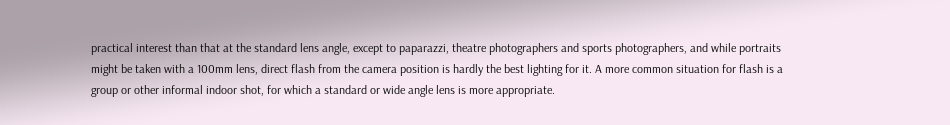practical interest than that at the standard lens angle, except to paparazzi, theatre photographers and sports photographers, and while portraits might be taken with a 100mm lens, direct flash from the camera position is hardly the best lighting for it. A more common situation for flash is a group or other informal indoor shot, for which a standard or wide angle lens is more appropriate.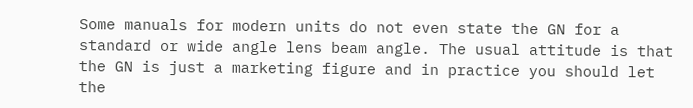Some manuals for modern units do not even state the GN for a standard or wide angle lens beam angle. The usual attitude is that the GN is just a marketing figure and in practice you should let the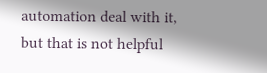automation deal with it, but that is not helpful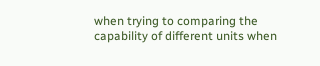when trying to comparing the capability of different units when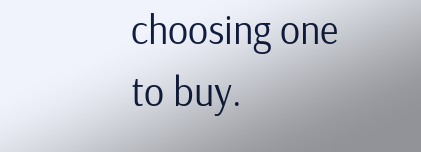choosing one to buy.